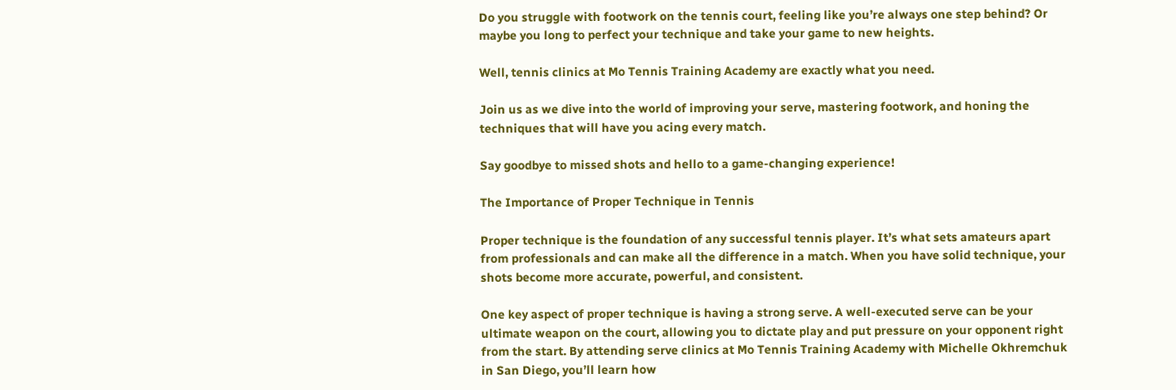Do you struggle with footwork on the tennis court, feeling like you’re always one step behind? Or maybe you long to perfect your technique and take your game to new heights.

Well, tennis clinics at Mo Tennis Training Academy are exactly what you need.

Join us as we dive into the world of improving your serve, mastering footwork, and honing the techniques that will have you acing every match.

Say goodbye to missed shots and hello to a game-changing experience!

The Importance of Proper Technique in Tennis

Proper technique is the foundation of any successful tennis player. It’s what sets amateurs apart from professionals and can make all the difference in a match. When you have solid technique, your shots become more accurate, powerful, and consistent.

One key aspect of proper technique is having a strong serve. A well-executed serve can be your ultimate weapon on the court, allowing you to dictate play and put pressure on your opponent right from the start. By attending serve clinics at Mo Tennis Training Academy with Michelle Okhremchuk in San Diego, you’ll learn how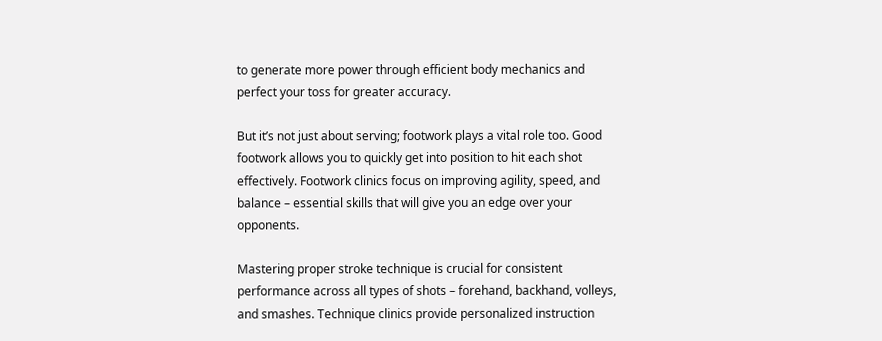to generate more power through efficient body mechanics and perfect your toss for greater accuracy.

But it’s not just about serving; footwork plays a vital role too. Good footwork allows you to quickly get into position to hit each shot effectively. Footwork clinics focus on improving agility, speed, and balance – essential skills that will give you an edge over your opponents.

Mastering proper stroke technique is crucial for consistent performance across all types of shots – forehand, backhand, volleys, and smashes. Technique clinics provide personalized instruction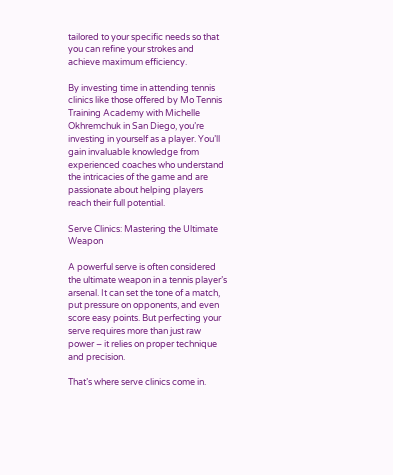tailored to your specific needs so that you can refine your strokes and achieve maximum efficiency.

By investing time in attending tennis clinics like those offered by Mo Tennis Training Academy with Michelle Okhremchuk in San Diego, you’re investing in yourself as a player. You’ll gain invaluable knowledge from experienced coaches who understand the intricacies of the game and are passionate about helping players reach their full potential.

Serve Clinics: Mastering the Ultimate Weapon

A powerful serve is often considered the ultimate weapon in a tennis player’s arsenal. It can set the tone of a match, put pressure on opponents, and even score easy points. But perfecting your serve requires more than just raw power – it relies on proper technique and precision.

That’s where serve clinics come in.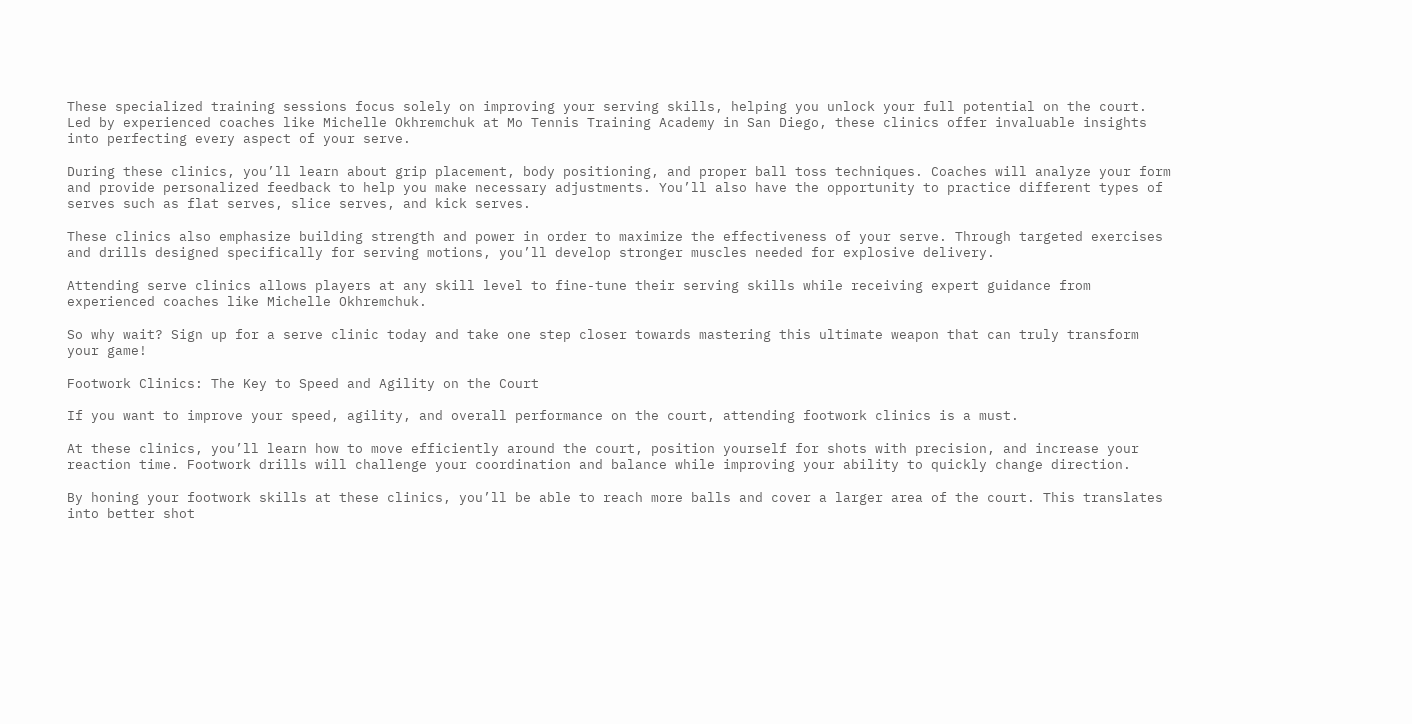These specialized training sessions focus solely on improving your serving skills, helping you unlock your full potential on the court. Led by experienced coaches like Michelle Okhremchuk at Mo Tennis Training Academy in San Diego, these clinics offer invaluable insights into perfecting every aspect of your serve.

During these clinics, you’ll learn about grip placement, body positioning, and proper ball toss techniques. Coaches will analyze your form and provide personalized feedback to help you make necessary adjustments. You’ll also have the opportunity to practice different types of serves such as flat serves, slice serves, and kick serves.

These clinics also emphasize building strength and power in order to maximize the effectiveness of your serve. Through targeted exercises and drills designed specifically for serving motions, you’ll develop stronger muscles needed for explosive delivery.

Attending serve clinics allows players at any skill level to fine-tune their serving skills while receiving expert guidance from experienced coaches like Michelle Okhremchuk.

So why wait? Sign up for a serve clinic today and take one step closer towards mastering this ultimate weapon that can truly transform your game!

Footwork Clinics: The Key to Speed and Agility on the Court

If you want to improve your speed, agility, and overall performance on the court, attending footwork clinics is a must.

At these clinics, you’ll learn how to move efficiently around the court, position yourself for shots with precision, and increase your reaction time. Footwork drills will challenge your coordination and balance while improving your ability to quickly change direction.

By honing your footwork skills at these clinics, you’ll be able to reach more balls and cover a larger area of the court. This translates into better shot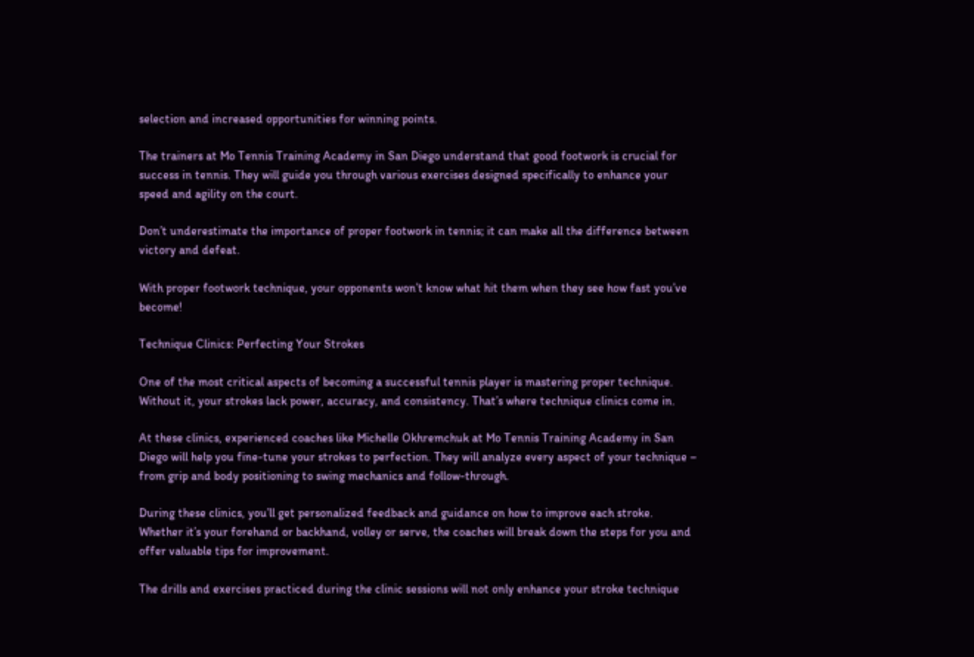selection and increased opportunities for winning points.

The trainers at Mo Tennis Training Academy in San Diego understand that good footwork is crucial for success in tennis. They will guide you through various exercises designed specifically to enhance your speed and agility on the court.

Don’t underestimate the importance of proper footwork in tennis; it can make all the difference between victory and defeat.

With proper footwork technique, your opponents won’t know what hit them when they see how fast you’ve become!

Technique Clinics: Perfecting Your Strokes

One of the most critical aspects of becoming a successful tennis player is mastering proper technique. Without it, your strokes lack power, accuracy, and consistency. That’s where technique clinics come in.

At these clinics, experienced coaches like Michelle Okhremchuk at Mo Tennis Training Academy in San Diego will help you fine-tune your strokes to perfection. They will analyze every aspect of your technique – from grip and body positioning to swing mechanics and follow-through.

During these clinics, you’ll get personalized feedback and guidance on how to improve each stroke. Whether it’s your forehand or backhand, volley or serve, the coaches will break down the steps for you and offer valuable tips for improvement.

The drills and exercises practiced during the clinic sessions will not only enhance your stroke technique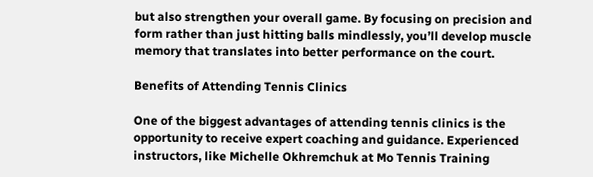but also strengthen your overall game. By focusing on precision and form rather than just hitting balls mindlessly, you’ll develop muscle memory that translates into better performance on the court.

Benefits of Attending Tennis Clinics

One of the biggest advantages of attending tennis clinics is the opportunity to receive expert coaching and guidance. Experienced instructors, like Michelle Okhremchuk at Mo Tennis Training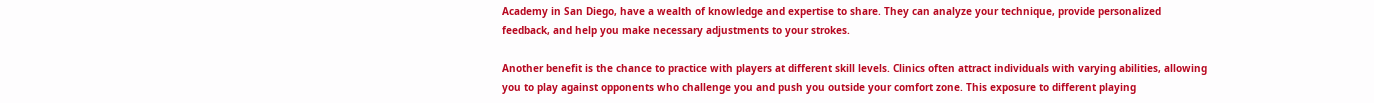Academy in San Diego, have a wealth of knowledge and expertise to share. They can analyze your technique, provide personalized feedback, and help you make necessary adjustments to your strokes.

Another benefit is the chance to practice with players at different skill levels. Clinics often attract individuals with varying abilities, allowing you to play against opponents who challenge you and push you outside your comfort zone. This exposure to different playing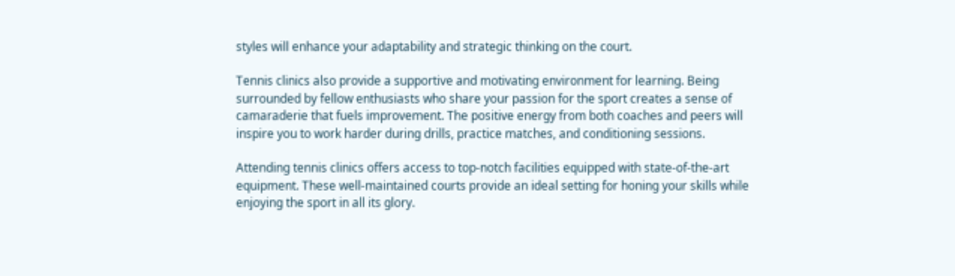styles will enhance your adaptability and strategic thinking on the court.

Tennis clinics also provide a supportive and motivating environment for learning. Being surrounded by fellow enthusiasts who share your passion for the sport creates a sense of camaraderie that fuels improvement. The positive energy from both coaches and peers will inspire you to work harder during drills, practice matches, and conditioning sessions.

Attending tennis clinics offers access to top-notch facilities equipped with state-of-the-art equipment. These well-maintained courts provide an ideal setting for honing your skills while enjoying the sport in all its glory.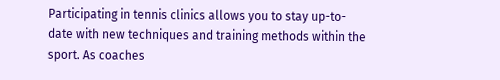Participating in tennis clinics allows you to stay up-to-date with new techniques and training methods within the sport. As coaches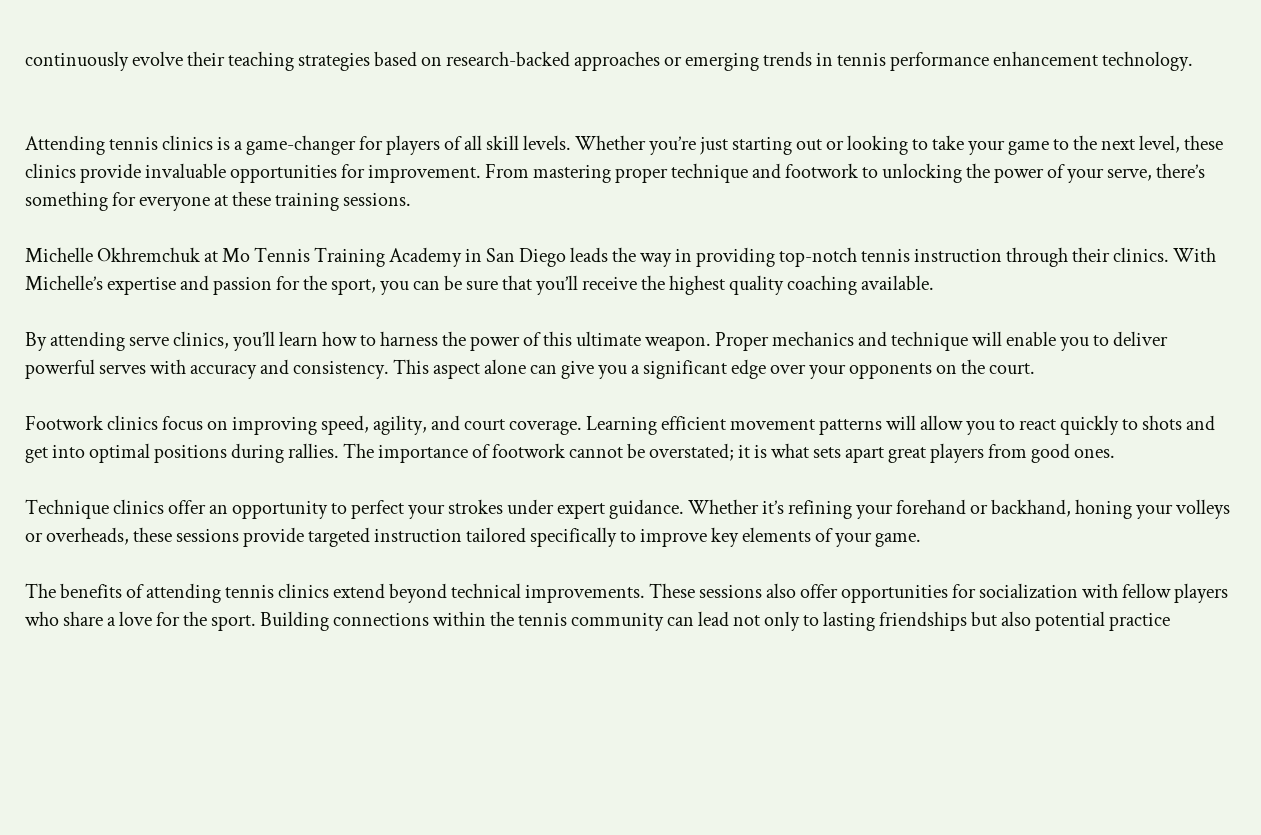continuously evolve their teaching strategies based on research-backed approaches or emerging trends in tennis performance enhancement technology.


Attending tennis clinics is a game-changer for players of all skill levels. Whether you’re just starting out or looking to take your game to the next level, these clinics provide invaluable opportunities for improvement. From mastering proper technique and footwork to unlocking the power of your serve, there’s something for everyone at these training sessions.

Michelle Okhremchuk at Mo Tennis Training Academy in San Diego leads the way in providing top-notch tennis instruction through their clinics. With Michelle’s expertise and passion for the sport, you can be sure that you’ll receive the highest quality coaching available.

By attending serve clinics, you’ll learn how to harness the power of this ultimate weapon. Proper mechanics and technique will enable you to deliver powerful serves with accuracy and consistency. This aspect alone can give you a significant edge over your opponents on the court.

Footwork clinics focus on improving speed, agility, and court coverage. Learning efficient movement patterns will allow you to react quickly to shots and get into optimal positions during rallies. The importance of footwork cannot be overstated; it is what sets apart great players from good ones.

Technique clinics offer an opportunity to perfect your strokes under expert guidance. Whether it’s refining your forehand or backhand, honing your volleys or overheads, these sessions provide targeted instruction tailored specifically to improve key elements of your game.

The benefits of attending tennis clinics extend beyond technical improvements. These sessions also offer opportunities for socialization with fellow players who share a love for the sport. Building connections within the tennis community can lead not only to lasting friendships but also potential practice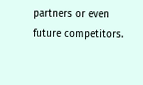partners or even future competitors.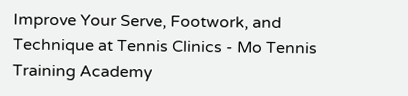Improve Your Serve, Footwork, and Technique at Tennis Clinics - Mo Tennis Training Academy